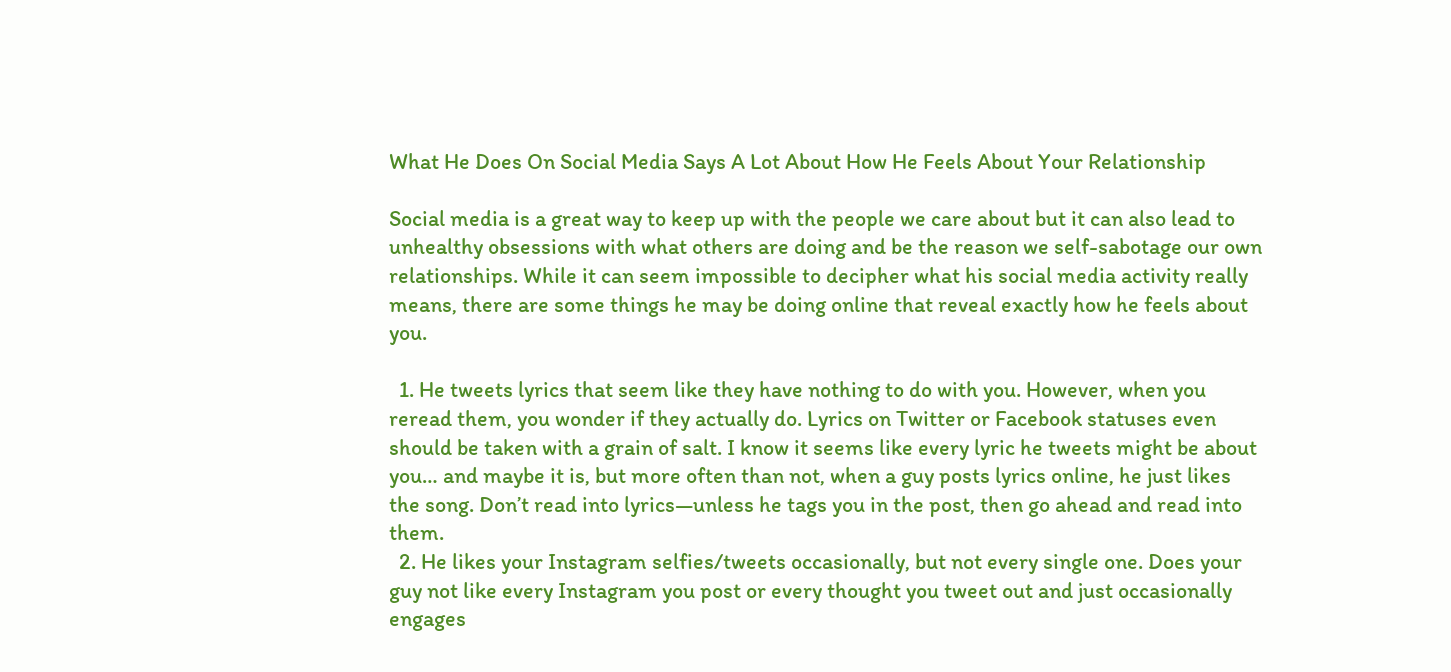What He Does On Social Media Says A Lot About How He Feels About Your Relationship

Social media is a great way to keep up with the people we care about but it can also lead to unhealthy obsessions with what others are doing and be the reason we self-sabotage our own relationships. While it can seem impossible to decipher what his social media activity really means, there are some things he may be doing online that reveal exactly how he feels about you.

  1. He tweets lyrics that seem like they have nothing to do with you. However, when you reread them, you wonder if they actually do. Lyrics on Twitter or Facebook statuses even should be taken with a grain of salt. I know it seems like every lyric he tweets might be about you… and maybe it is, but more often than not, when a guy posts lyrics online, he just likes the song. Don’t read into lyrics—unless he tags you in the post, then go ahead and read into them.
  2. He likes your Instagram selfies/tweets occasionally, but not every single one. Does your guy not like every Instagram you post or every thought you tweet out and just occasionally engages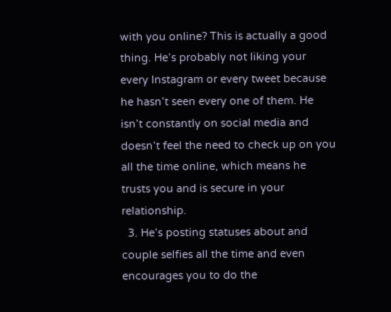with you online? This is actually a good thing. He’s probably not liking your every Instagram or every tweet because he hasn’t seen every one of them. He isn’t constantly on social media and doesn’t feel the need to check up on you all the time online, which means he trusts you and is secure in your relationship.
  3. He’s posting statuses about and couple selfies all the time and even encourages you to do the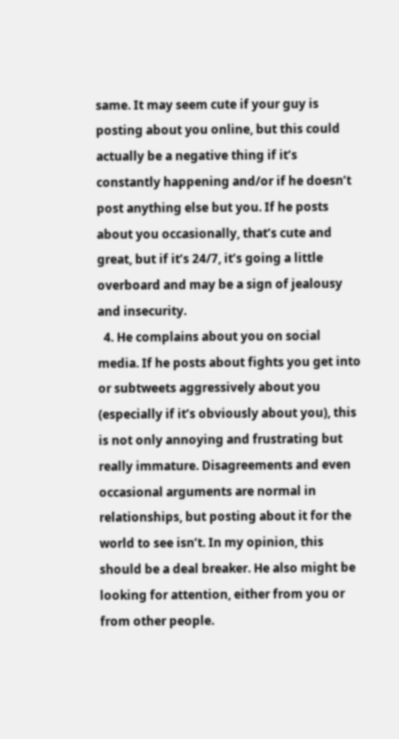same. It may seem cute if your guy is posting about you online, but this could actually be a negative thing if it’s constantly happening and/or if he doesn’t post anything else but you. If he posts about you occasionally, that’s cute and great, but if it’s 24/7, it’s going a little overboard and may be a sign of jealousy and insecurity.
  4. He complains about you on social media. If he posts about fights you get into or subtweets aggressively about you (especially if it’s obviously about you), this is not only annoying and frustrating but really immature. Disagreements and even occasional arguments are normal in relationships, but posting about it for the world to see isn’t. In my opinion, this should be a deal breaker. He also might be looking for attention, either from you or from other people.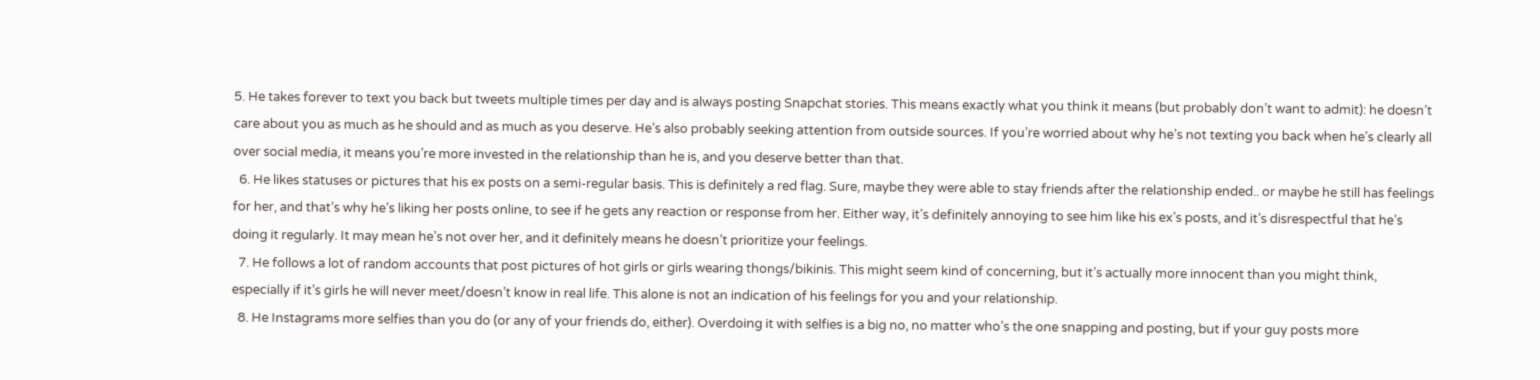5. He takes forever to text you back but tweets multiple times per day and is always posting Snapchat stories. This means exactly what you think it means (but probably don’t want to admit): he doesn’t care about you as much as he should and as much as you deserve. He’s also probably seeking attention from outside sources. If you’re worried about why he’s not texting you back when he’s clearly all over social media, it means you’re more invested in the relationship than he is, and you deserve better than that.
  6. He likes statuses or pictures that his ex posts on a semi-regular basis. This is definitely a red flag. Sure, maybe they were able to stay friends after the relationship ended.. or maybe he still has feelings for her, and that’s why he’s liking her posts online, to see if he gets any reaction or response from her. Either way, it’s definitely annoying to see him like his ex’s posts, and it’s disrespectful that he’s doing it regularly. It may mean he’s not over her, and it definitely means he doesn’t prioritize your feelings.
  7. He follows a lot of random accounts that post pictures of hot girls or girls wearing thongs/bikinis. This might seem kind of concerning, but it’s actually more innocent than you might think, especially if it’s girls he will never meet/doesn’t know in real life. This alone is not an indication of his feelings for you and your relationship.
  8. He Instagrams more selfies than you do (or any of your friends do, either). Overdoing it with selfies is a big no, no matter who’s the one snapping and posting, but if your guy posts more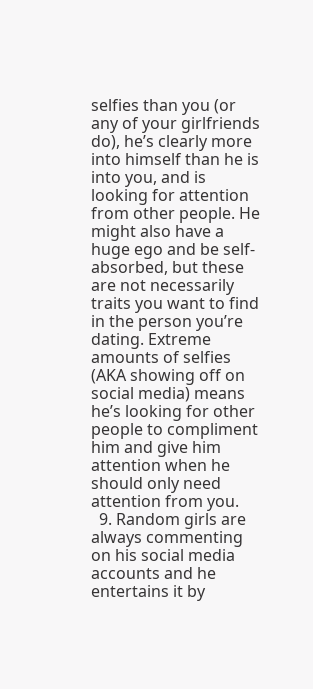selfies than you (or any of your girlfriends do), he’s clearly more into himself than he is into you, and is looking for attention from other people. He might also have a huge ego and be self-absorbed, but these are not necessarily traits you want to find in the person you’re dating. Extreme amounts of selfies (AKA showing off on social media) means he’s looking for other people to compliment him and give him attention when he should only need attention from you.
  9. Random girls are always commenting on his social media accounts and he entertains it by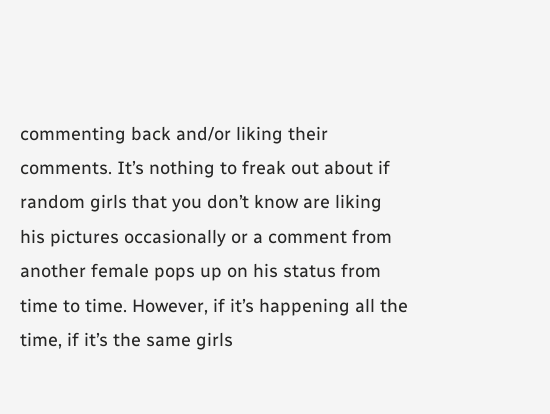commenting back and/or liking their comments. It’s nothing to freak out about if random girls that you don’t know are liking his pictures occasionally or a comment from another female pops up on his status from time to time. However, if it’s happening all the time, if it’s the same girls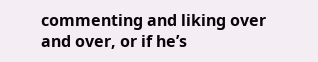commenting and liking over and over, or if he’s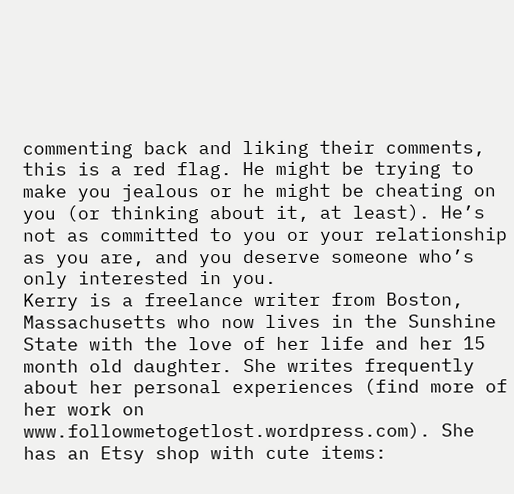commenting back and liking their comments, this is a red flag. He might be trying to make you jealous or he might be cheating on you (or thinking about it, at least). He’s not as committed to you or your relationship as you are, and you deserve someone who’s only interested in you.
Kerry is a freelance writer from Boston, Massachusetts who now lives in the Sunshine State with the love of her life and her 15 month old daughter. She writes frequently about her personal experiences (find more of her work on www.followmetogetlost.wordpress.com). She has an Etsy shop with cute items: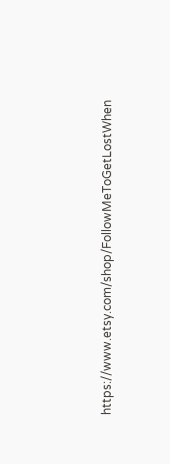https://www.etsy.com/shop/FollowMeToGetLostWhen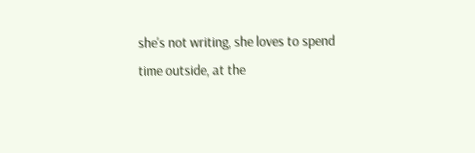she's not writing, she loves to spend time outside, at the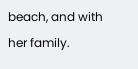beach, and with her family.